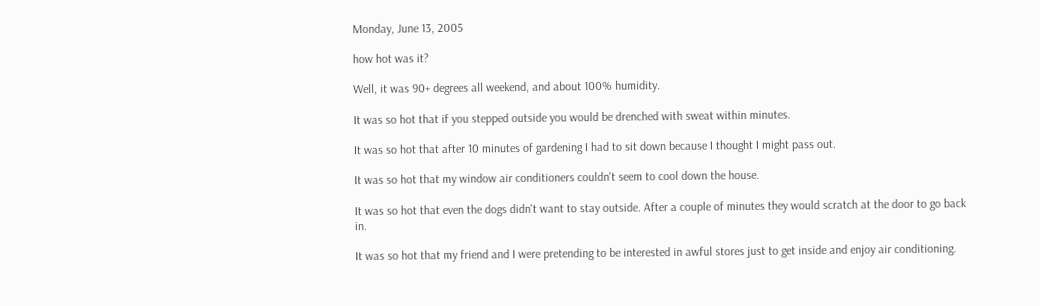Monday, June 13, 2005

how hot was it?

Well, it was 90+ degrees all weekend, and about 100% humidity.

It was so hot that if you stepped outside you would be drenched with sweat within minutes.

It was so hot that after 10 minutes of gardening I had to sit down because I thought I might pass out.

It was so hot that my window air conditioners couldn't seem to cool down the house.

It was so hot that even the dogs didn't want to stay outside. After a couple of minutes they would scratch at the door to go back in.

It was so hot that my friend and I were pretending to be interested in awful stores just to get inside and enjoy air conditioning.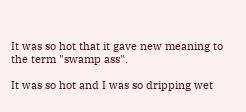It was so hot that it gave new meaning to the term "swamp ass".

It was so hot and I was so dripping wet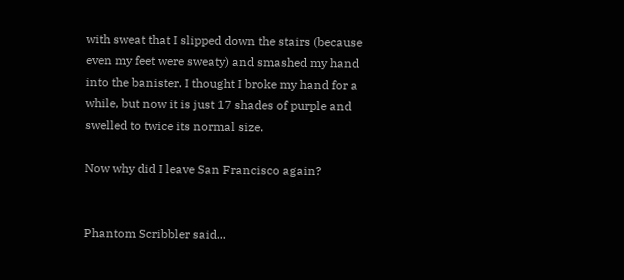with sweat that I slipped down the stairs (because even my feet were sweaty) and smashed my hand into the banister. I thought I broke my hand for a while, but now it is just 17 shades of purple and swelled to twice its normal size.

Now why did I leave San Francisco again?


Phantom Scribbler said...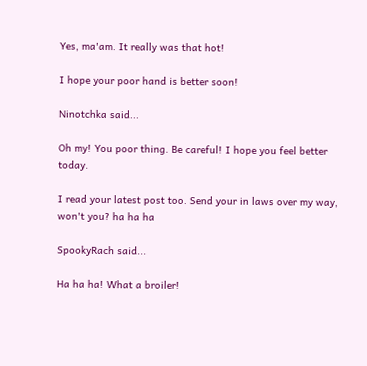Yes, ma'am. It really was that hot!

I hope your poor hand is better soon!

Ninotchka said...

Oh my! You poor thing. Be careful! I hope you feel better today.

I read your latest post too. Send your in laws over my way, won't you? ha ha ha

SpookyRach said...

Ha ha ha! What a broiler!